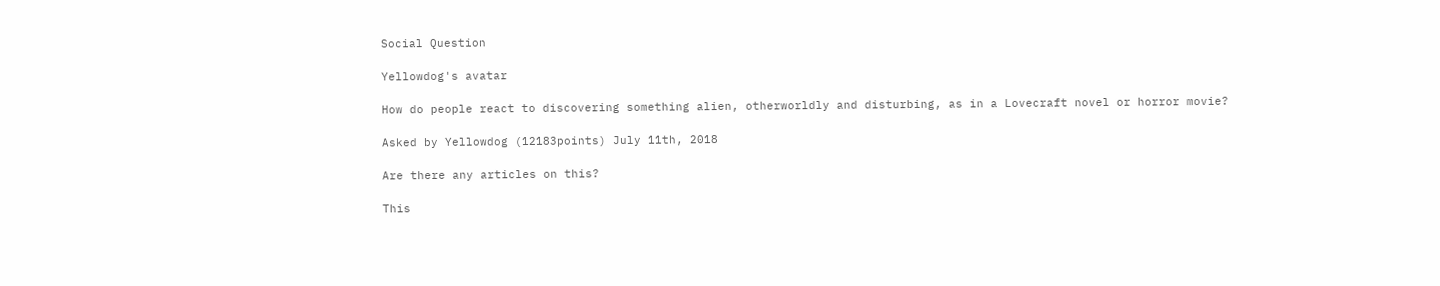Social Question

Yellowdog's avatar

How do people react to discovering something alien, otherworldly and disturbing, as in a Lovecraft novel or horror movie?

Asked by Yellowdog (12183points) July 11th, 2018

Are there any articles on this?

This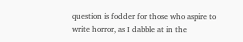question is fodder for those who aspire to write horror, as I dabble at in the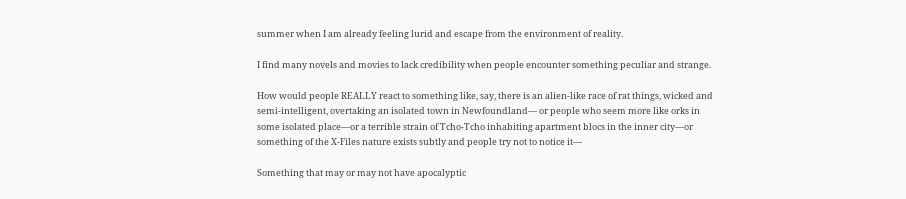summer when I am already feeling lurid and escape from the environment of reality.

I find many novels and movies to lack credibility when people encounter something peculiar and strange.

How would people REALLY react to something like, say, there is an alien-like race of rat things, wicked and semi-intelligent, overtaking an isolated town in Newfoundland— or people who seem more like orks in some isolated place—or a terrible strain of Tcho-Tcho inhabiting apartment blocs in the inner city—or something of the X-Files nature exists subtly and people try not to notice it—

Something that may or may not have apocalyptic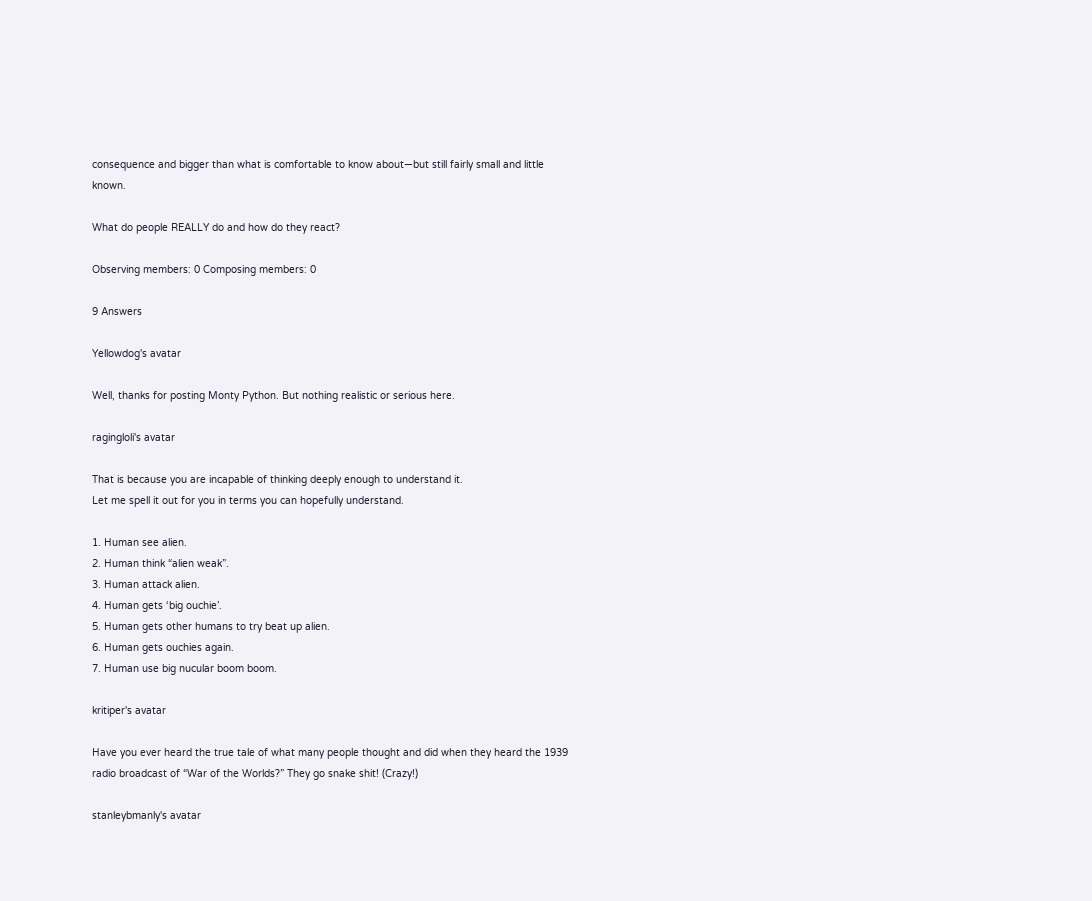consequence and bigger than what is comfortable to know about—but still fairly small and little known.

What do people REALLY do and how do they react?

Observing members: 0 Composing members: 0

9 Answers

Yellowdog's avatar

Well, thanks for posting Monty Python. But nothing realistic or serious here.

ragingloli's avatar

That is because you are incapable of thinking deeply enough to understand it.
Let me spell it out for you in terms you can hopefully understand.

1. Human see alien.
2. Human think “alien weak”.
3. Human attack alien.
4. Human gets ‘big ouchie’.
5. Human gets other humans to try beat up alien.
6. Human gets ouchies again.
7. Human use big nucular boom boom.

kritiper's avatar

Have you ever heard the true tale of what many people thought and did when they heard the 1939 radio broadcast of “War of the Worlds?” They go snake shit! (Crazy!)

stanleybmanly's avatar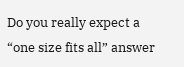Do you really expect a “one size fits all” answer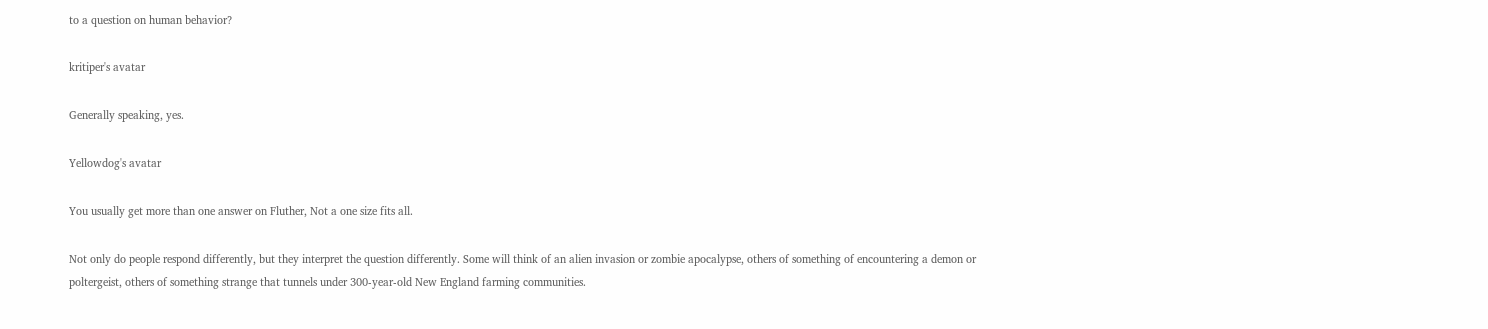to a question on human behavior?

kritiper's avatar

Generally speaking, yes.

Yellowdog's avatar

You usually get more than one answer on Fluther, Not a one size fits all.

Not only do people respond differently, but they interpret the question differently. Some will think of an alien invasion or zombie apocalypse, others of something of encountering a demon or poltergeist, others of something strange that tunnels under 300-year-old New England farming communities.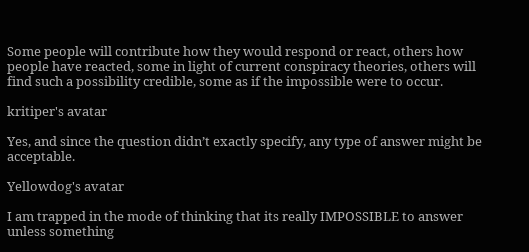Some people will contribute how they would respond or react, others how people have reacted, some in light of current conspiracy theories, others will find such a possibility credible, some as if the impossible were to occur.

kritiper's avatar

Yes, and since the question didn’t exactly specify, any type of answer might be acceptable.

Yellowdog's avatar

I am trapped in the mode of thinking that its really IMPOSSIBLE to answer unless something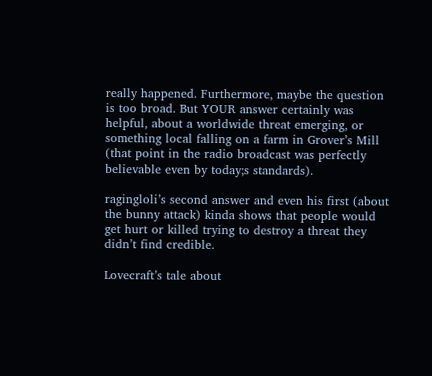really happened. Furthermore, maybe the question is too broad. But YOUR answer certainly was helpful, about a worldwide threat emerging, or something local falling on a farm in Grover’s Mill (that point in the radio broadcast was perfectly believable even by today;s standards).

ragingloli’s second answer and even his first (about the bunny attack) kinda shows that people would get hurt or killed trying to destroy a threat they didn’t find credible.

Lovecraft’s tale about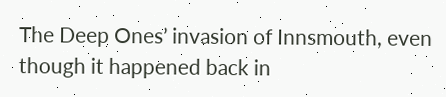The Deep Ones’ invasion of Innsmouth, even though it happened back in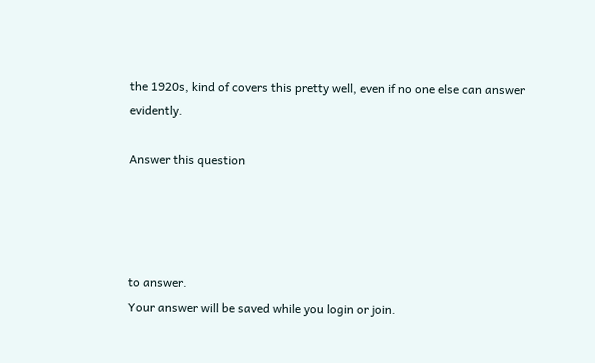the 1920s, kind of covers this pretty well, even if no one else can answer evidently.

Answer this question




to answer.
Your answer will be saved while you login or join.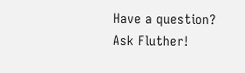Have a question? Ask Fluther!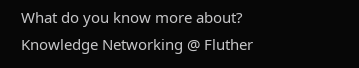What do you know more about?
Knowledge Networking @ Fluther